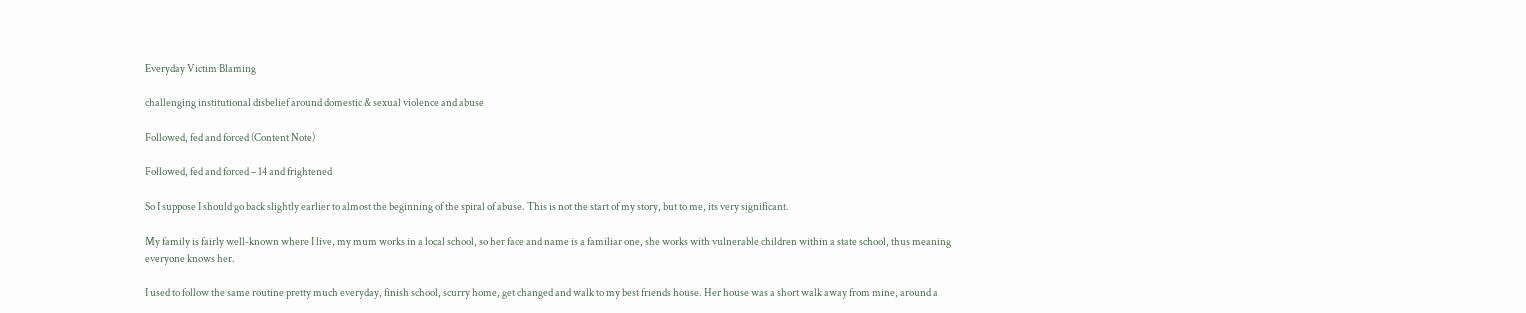Everyday Victim Blaming

challenging institutional disbelief around domestic & sexual violence and abuse

Followed, fed and forced (Content Note)

Followed, fed and forced – 14 and frightened

So I suppose I should go back slightly earlier to almost the beginning of the spiral of abuse. This is not the start of my story, but to me, its very significant.

My family is fairly well-known where I live, my mum works in a local school, so her face and name is a familiar one, she works with vulnerable children within a state school, thus meaning everyone knows her.

I used to follow the same routine pretty much everyday, finish school, scurry home, get changed and walk to my best friends house. Her house was a short walk away from mine, around a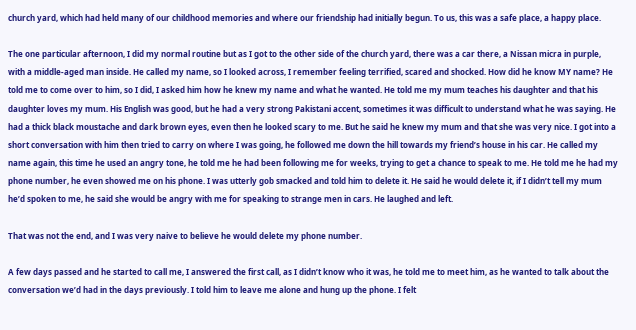church yard, which had held many of our childhood memories and where our friendship had initially begun. To us, this was a safe place, a happy place.

The one particular afternoon, I did my normal routine but as I got to the other side of the church yard, there was a car there, a Nissan micra in purple, with a middle-aged man inside. He called my name, so I looked across, I remember feeling terrified, scared and shocked. How did he know MY name? He told me to come over to him, so I did, I asked him how he knew my name and what he wanted. He told me my mum teaches his daughter and that his daughter loves my mum. His English was good, but he had a very strong Pakistani accent, sometimes it was difficult to understand what he was saying. He had a thick black moustache and dark brown eyes, even then he looked scary to me. But he said he knew my mum and that she was very nice. I got into a short conversation with him then tried to carry on where I was going, he followed me down the hill towards my friend’s house in his car. He called my name again, this time he used an angry tone, he told me he had been following me for weeks, trying to get a chance to speak to me. He told me he had my phone number, he even showed me on his phone. I was utterly gob smacked and told him to delete it. He said he would delete it, if I didn’t tell my mum he’d spoken to me, he said she would be angry with me for speaking to strange men in cars. He laughed and left.

That was not the end, and I was very naive to believe he would delete my phone number.

A few days passed and he started to call me, I answered the first call, as I didn’t know who it was, he told me to meet him, as he wanted to talk about the conversation we’d had in the days previously. I told him to leave me alone and hung up the phone. I felt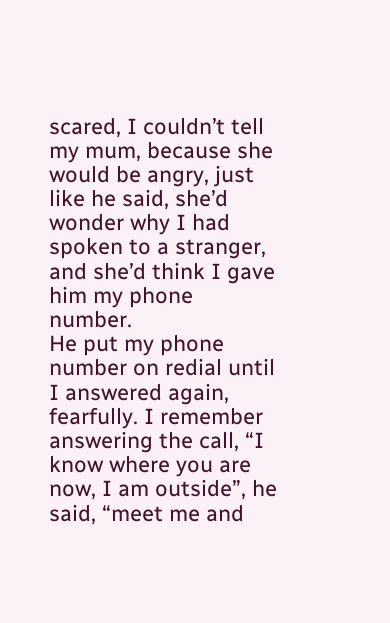scared, I couldn’t tell my mum, because she would be angry, just like he said, she’d wonder why I had spoken to a stranger, and she’d think I gave him my phone number.
He put my phone number on redial until I answered again, fearfully. I remember answering the call, “I know where you are now, I am outside”, he said, “meet me and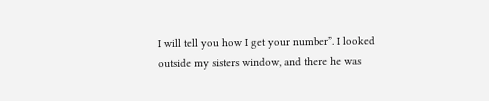I will tell you how I get your number”. I looked outside my sisters window, and there he was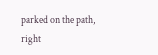parked on the path, right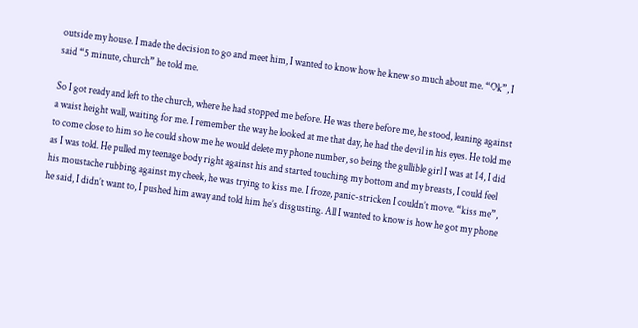outside my house. I made the decision to go and meet him, I wanted to know how he knew so much about me. “Ok”, I said “5 minute, church” he told me.

So I got ready and left to the church, where he had stopped me before. He was there before me, he stood, leaning against a waist height wall, waiting for me. I remember the way he looked at me that day, he had the devil in his eyes. He told me to come close to him so he could show me he would delete my phone number, so being the gullible girl I was at 14, I did as I was told. He pulled my teenage body right against his and started touching my bottom and my breasts, I could feel his moustache rubbing against my cheek, he was trying to kiss me. I froze, panic-stricken I couldn’t move. “kiss me”, he said, I didn’t want to, I pushed him away and told him he’s disgusting. All I wanted to know is how he got my phone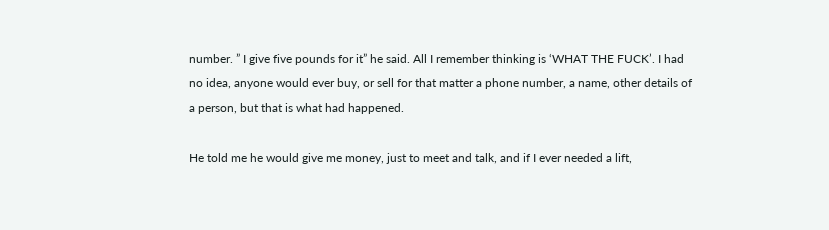number. ” I give five pounds for it” he said. All I remember thinking is ‘WHAT THE FUCK’. I had no idea, anyone would ever buy, or sell for that matter a phone number, a name, other details of a person, but that is what had happened.

He told me he would give me money, just to meet and talk, and if I ever needed a lift,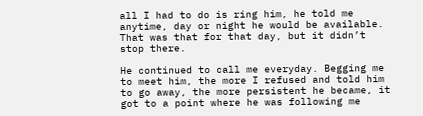all I had to do is ring him, he told me anytime, day or night he would be available. That was that for that day, but it didn’t stop there.

He continued to call me everyday. Begging me to meet him, the more I refused and told him to go away, the more persistent he became, it got to a point where he was following me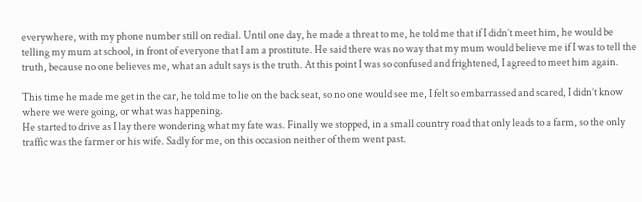everywhere, with my phone number still on redial. Until one day, he made a threat to me, he told me that if I didn’t meet him, he would be telling my mum at school, in front of everyone that I am a prostitute. He said there was no way that my mum would believe me if I was to tell the truth, because no one believes me, what an adult says is the truth. At this point I was so confused and frightened, I agreed to meet him again.

This time he made me get in the car, he told me to lie on the back seat, so no one would see me, I felt so embarrassed and scared, I didn’t know where we were going, or what was happening.
He started to drive as I lay there wondering what my fate was. Finally we stopped, in a small country road that only leads to a farm, so the only traffic was the farmer or his wife. Sadly for me, on this occasion neither of them went past.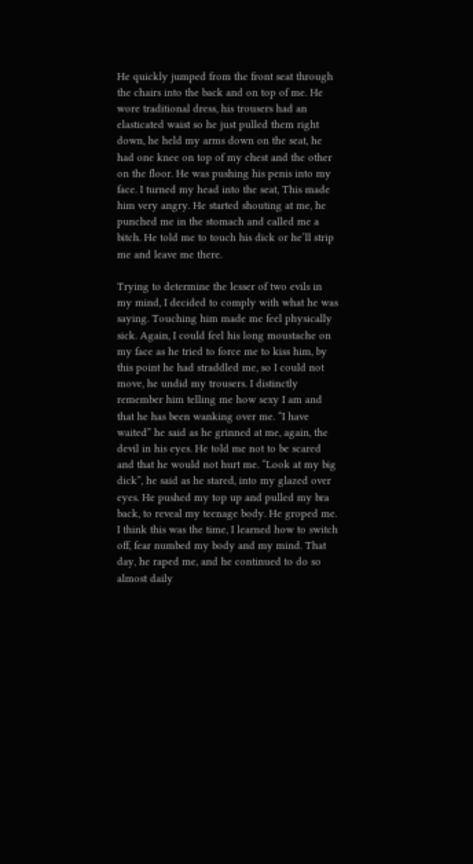He quickly jumped from the front seat through the chairs into the back and on top of me. He wore traditional dress, his trousers had an elasticated waist so he just pulled them right down, he held my arms down on the seat, he had one knee on top of my chest and the other on the floor. He was pushing his penis into my face. I turned my head into the seat, This made him very angry. He started shouting at me, he punched me in the stomach and called me a bitch. He told me to touch his dick or he’ll strip me and leave me there.

Trying to determine the lesser of two evils in my mind, I decided to comply with what he was saying. Touching him made me feel physically sick. Again, I could feel his long moustache on my face as he tried to force me to kiss him, by this point he had straddled me, so I could not move, he undid my trousers. I distinctly remember him telling me how sexy I am and that he has been wanking over me. “I have waited” he said as he grinned at me, again, the devil in his eyes. He told me not to be scared and that he would not hurt me. “Look at my big dick”, he said as he stared, into my glazed over eyes. He pushed my top up and pulled my bra back, to reveal my teenage body. He groped me. I think this was the time, I learned how to switch off, fear numbed my body and my mind. That day, he raped me, and he continued to do so almost daily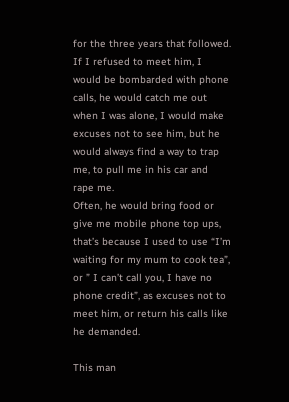for the three years that followed. If I refused to meet him, I would be bombarded with phone calls, he would catch me out when I was alone, I would make excuses not to see him, but he would always find a way to trap me, to pull me in his car and rape me.
Often, he would bring food or give me mobile phone top ups, that’s because I used to use “I’m waiting for my mum to cook tea”, or ” I can’t call you, I have no phone credit”, as excuses not to meet him, or return his calls like he demanded.

This man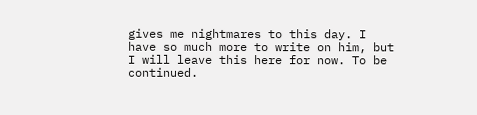gives me nightmares to this day. I have so much more to write on him, but I will leave this here for now. To be continued.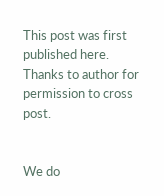This post was first published here. Thanks to author for permission to cross post.


We do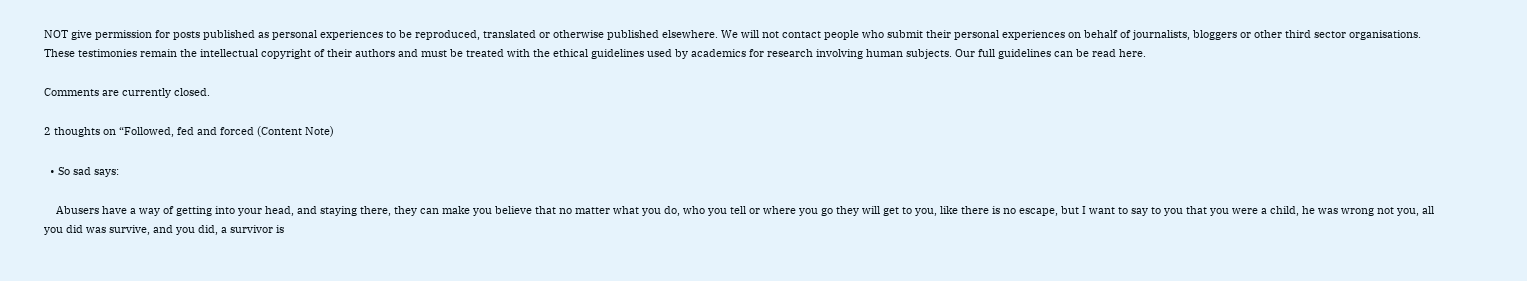NOT give permission for posts published as personal experiences to be reproduced, translated or otherwise published elsewhere. We will not contact people who submit their personal experiences on behalf of journalists, bloggers or other third sector organisations. These testimonies remain the intellectual copyright of their authors and must be treated with the ethical guidelines used by academics for research involving human subjects. Our full guidelines can be read here.

Comments are currently closed.

2 thoughts on “Followed, fed and forced (Content Note)

  • So sad says:

    Abusers have a way of getting into your head, and staying there, they can make you believe that no matter what you do, who you tell or where you go they will get to you, like there is no escape, but I want to say to you that you were a child, he was wrong not you, all you did was survive, and you did, a survivor is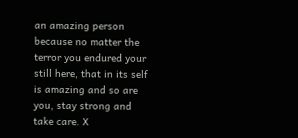an amazing person because no matter the terror you endured your still here, that in its self is amazing and so are you, stay strong and take care. X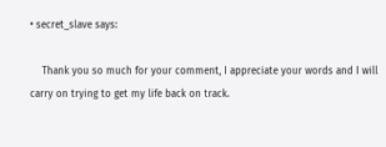• secret_slave says:

    Thank you so much for your comment, I appreciate your words and I will carry on trying to get my life back on track.